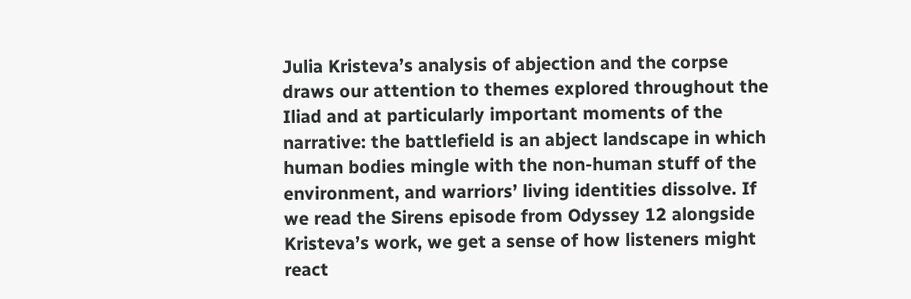Julia Kristeva’s analysis of abjection and the corpse draws our attention to themes explored throughout the Iliad and at particularly important moments of the narrative: the battlefield is an abject landscape in which human bodies mingle with the non-human stuff of the environment, and warriors’ living identities dissolve. If we read the Sirens episode from Odyssey 12 alongside Kristeva’s work, we get a sense of how listeners might react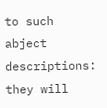to such abject descriptions: they will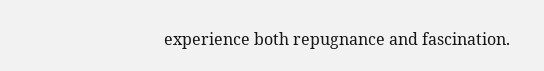experience both repugnance and fascination.